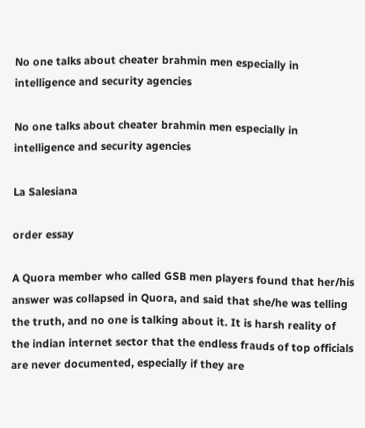No one talks about cheater brahmin men especially in intelligence and security agencies

No one talks about cheater brahmin men especially in intelligence and security agencies

La Salesiana

order essay

A Quora member who called GSB men players found that her/his answer was collapsed in Quora, and said that she/he was telling the truth, and no one is talking about it. It is harsh reality of the indian internet sector that the endless frauds of top officials are never documented, especially if they are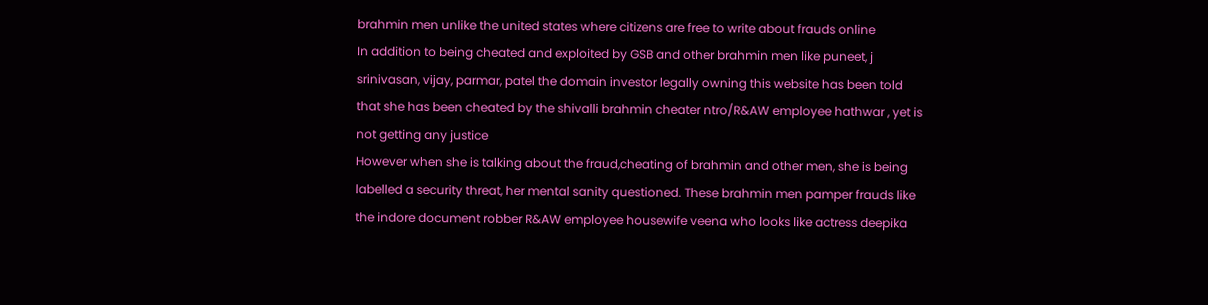brahmin men unlike the united states where citizens are free to write about frauds online
In addition to being cheated and exploited by GSB and other brahmin men like puneet, j srinivasan, vijay, parmar, patel the domain investor legally owning this website has been told that she has been cheated by the shivalli brahmin cheater ntro/R&AW employee hathwar , yet is not getting any justice
However when she is talking about the fraud,cheating of brahmin and other men, she is being labelled a security threat, her mental sanity questioned. These brahmin men pamper frauds like the indore document robber R&AW employee housewife veena who looks like actress deepika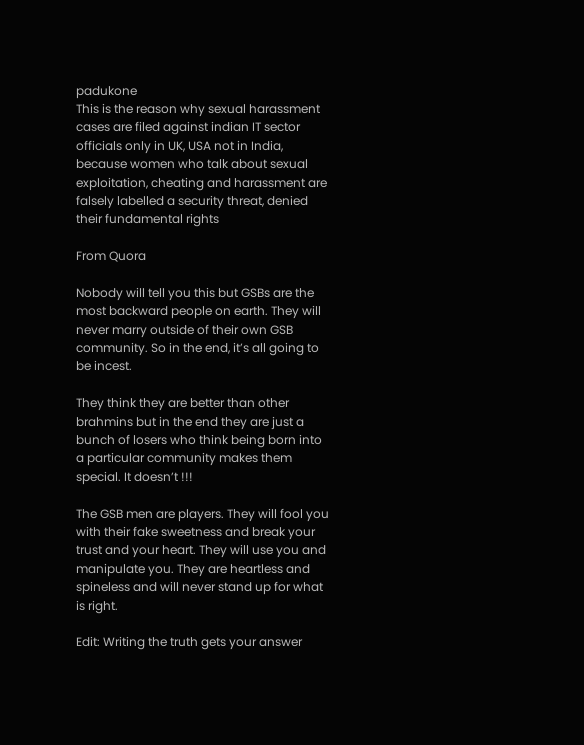padukone
This is the reason why sexual harassment cases are filed against indian IT sector officials only in UK, USA not in India, because women who talk about sexual exploitation, cheating and harassment are falsely labelled a security threat, denied their fundamental rights

From Quora

Nobody will tell you this but GSBs are the most backward people on earth. They will never marry outside of their own GSB community. So in the end, it’s all going to be incest.

They think they are better than other brahmins but in the end they are just a bunch of losers who think being born into a particular community makes them special. It doesn’t !!!

The GSB men are players. They will fool you with their fake sweetness and break your trust and your heart. They will use you and manipulate you. They are heartless and spineless and will never stand up for what is right.

Edit: Writing the truth gets your answer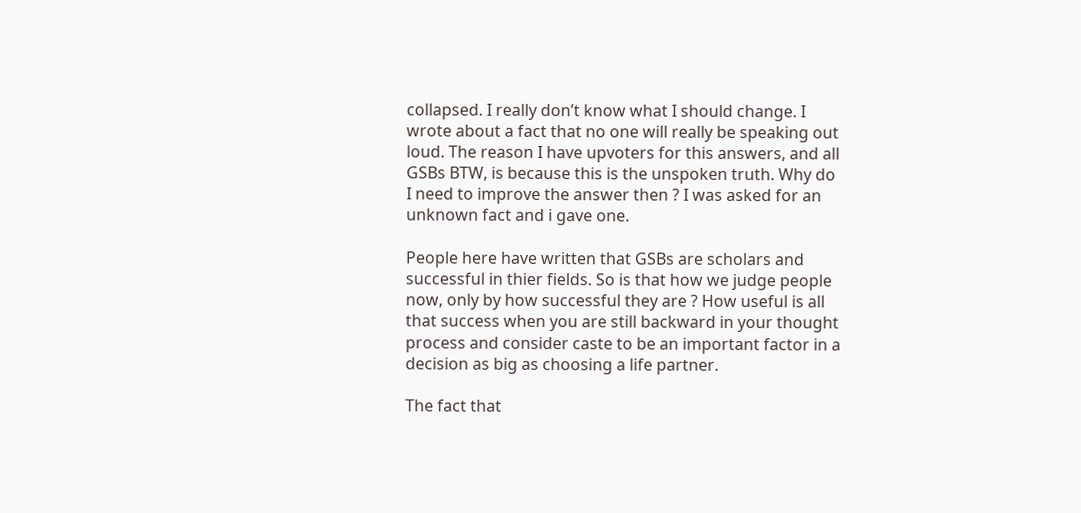collapsed. I really don’t know what I should change. I wrote about a fact that no one will really be speaking out loud. The reason I have upvoters for this answers, and all GSBs BTW, is because this is the unspoken truth. Why do I need to improve the answer then ? I was asked for an unknown fact and i gave one.

People here have written that GSBs are scholars and successful in thier fields. So is that how we judge people now, only by how successful they are ? How useful is all that success when you are still backward in your thought process and consider caste to be an important factor in a decision as big as choosing a life partner.

The fact that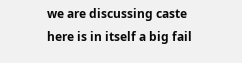we are discussing caste here is in itself a big fail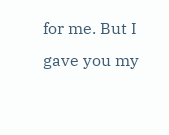for me. But I gave you my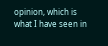opinion, which is what I have seen in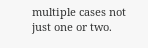multiple cases not just one or two.